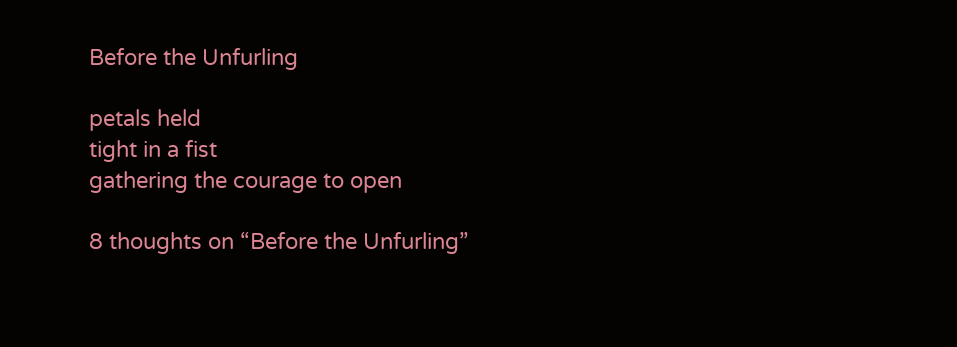Before the Unfurling

petals held
tight in a fist
gathering the courage to open

8 thoughts on “Before the Unfurling”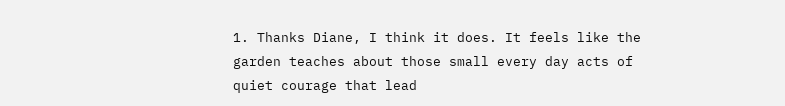1. Thanks Diane, I think it does. It feels like the garden teaches about those small every day acts of quiet courage that lead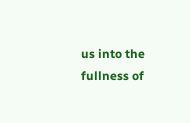us into the fullness of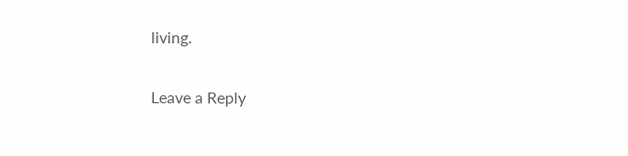living.

Leave a Reply